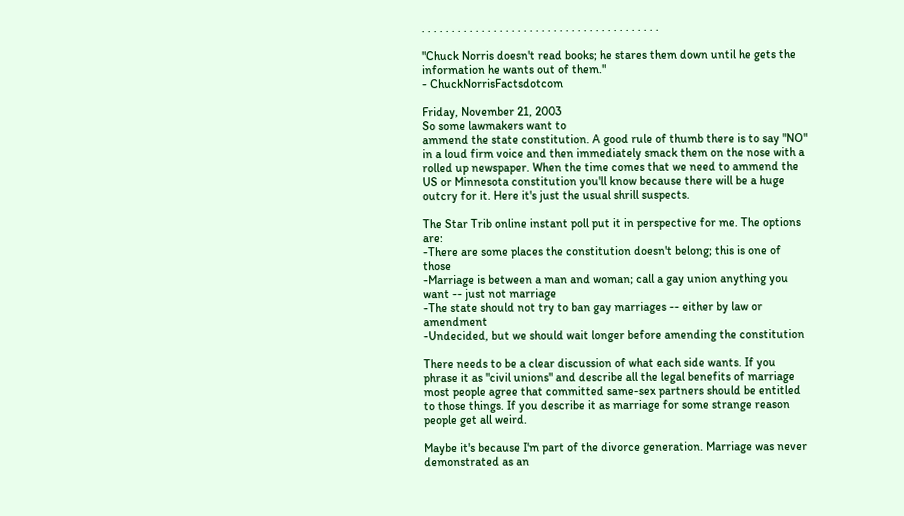. . . . . . . . . . . . . . . . . . . . . . . . . . . . . . . . . . . . . . . .

"Chuck Norris doesn't read books; he stares them down until he gets the information he wants out of them."
- ChuckNorrisFactsdotcom

Friday, November 21, 2003
So some lawmakers want to
ammend the state constitution. A good rule of thumb there is to say "NO" in a loud firm voice and then immediately smack them on the nose with a rolled up newspaper. When the time comes that we need to ammend the US or Minnesota constitution you'll know because there will be a huge outcry for it. Here it's just the usual shrill suspects.

The Star Trib online instant poll put it in perspective for me. The options are:
-There are some places the constitution doesn't belong; this is one of those
-Marriage is between a man and woman; call a gay union anything you want -- just not marriage
-The state should not try to ban gay marriages -- either by law or amendment
-Undecided, but we should wait longer before amending the constitution

There needs to be a clear discussion of what each side wants. If you phrase it as "civil unions" and describe all the legal benefits of marriage most people agree that committed same-sex partners should be entitled to those things. If you describe it as marriage for some strange reason people get all weird.

Maybe it's because I'm part of the divorce generation. Marriage was never demonstrated as an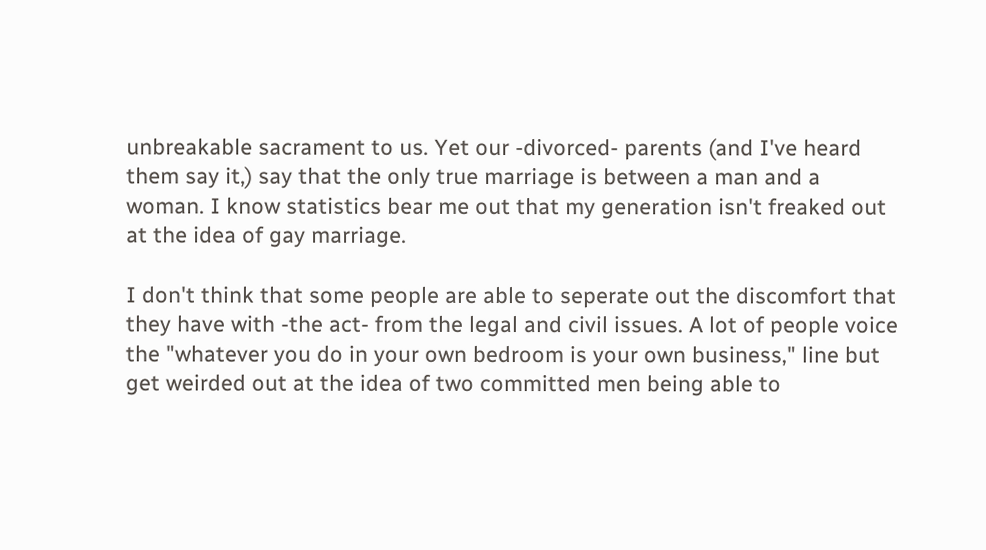unbreakable sacrament to us. Yet our -divorced- parents (and I've heard them say it,) say that the only true marriage is between a man and a woman. I know statistics bear me out that my generation isn't freaked out at the idea of gay marriage.

I don't think that some people are able to seperate out the discomfort that they have with -the act- from the legal and civil issues. A lot of people voice the "whatever you do in your own bedroom is your own business," line but get weirded out at the idea of two committed men being able to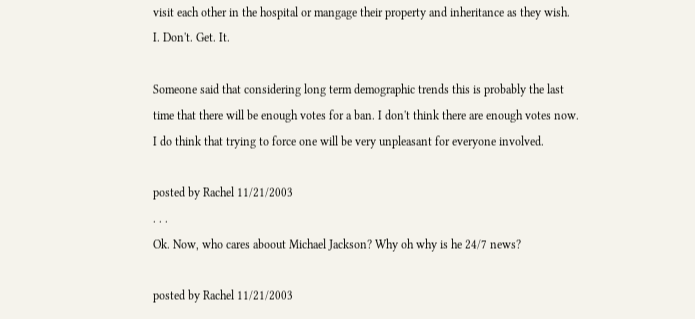visit each other in the hospital or mangage their property and inheritance as they wish.
I. Don't. Get. It.

Someone said that considering long term demographic trends this is probably the last time that there will be enough votes for a ban. I don't think there are enough votes now. I do think that trying to force one will be very unpleasant for everyone involved.

posted by Rachel 11/21/2003
. . .
Ok. Now, who cares aboout Michael Jackson? Why oh why is he 24/7 news?

posted by Rachel 11/21/2003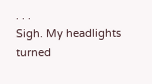. . .
Sigh. My headlights turned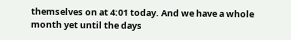themselves on at 4:01 today. And we have a whole month yet until the days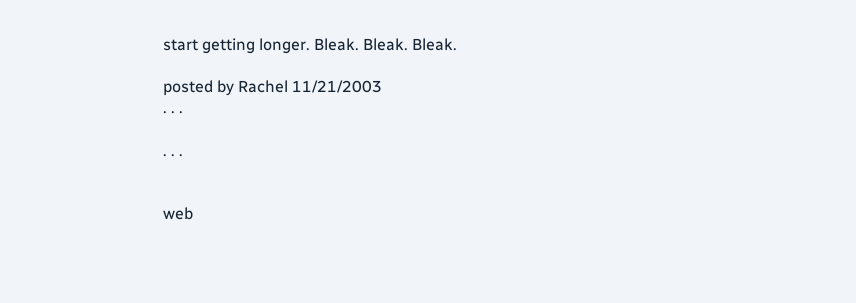start getting longer. Bleak. Bleak. Bleak.

posted by Rachel 11/21/2003
. . .

. . .


web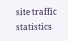site traffic statistics